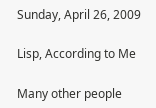Sunday, April 26, 2009

Lisp, According to Me

Many other people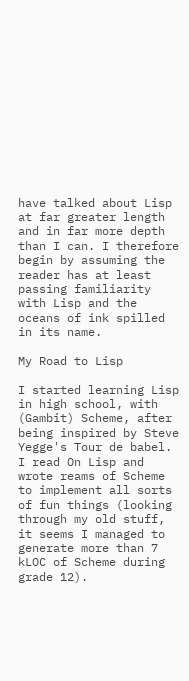have talked about Lisp at far greater length and in far more depth than I can. I therefore begin by assuming the reader has at least passing familiarity with Lisp and the oceans of ink spilled in its name.

My Road to Lisp

I started learning Lisp in high school, with (Gambit) Scheme, after being inspired by Steve Yegge's Tour de babel. I read On Lisp and wrote reams of Scheme to implement all sorts of fun things (looking through my old stuff, it seems I managed to generate more than 7 kLOC of Scheme during grade 12).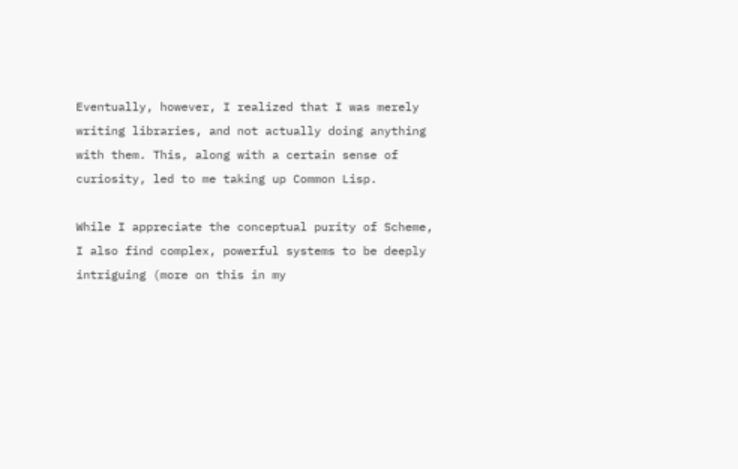Eventually, however, I realized that I was merely writing libraries, and not actually doing anything with them. This, along with a certain sense of curiosity, led to me taking up Common Lisp.

While I appreciate the conceptual purity of Scheme, I also find complex, powerful systems to be deeply intriguing (more on this in my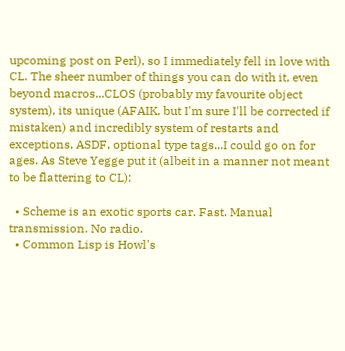upcoming post on Perl), so I immediately fell in love with CL. The sheer number of things you can do with it, even beyond macros...CLOS (probably my favourite object system), its unique (AFAIK, but I'm sure I'll be corrected if mistaken) and incredibly system of restarts and exceptions, ASDF, optional type tags...I could go on for ages. As Steve Yegge put it (albeit in a manner not meant to be flattering to CL):

  • Scheme is an exotic sports car. Fast. Manual transmission. No radio.
  • Common Lisp is Howl's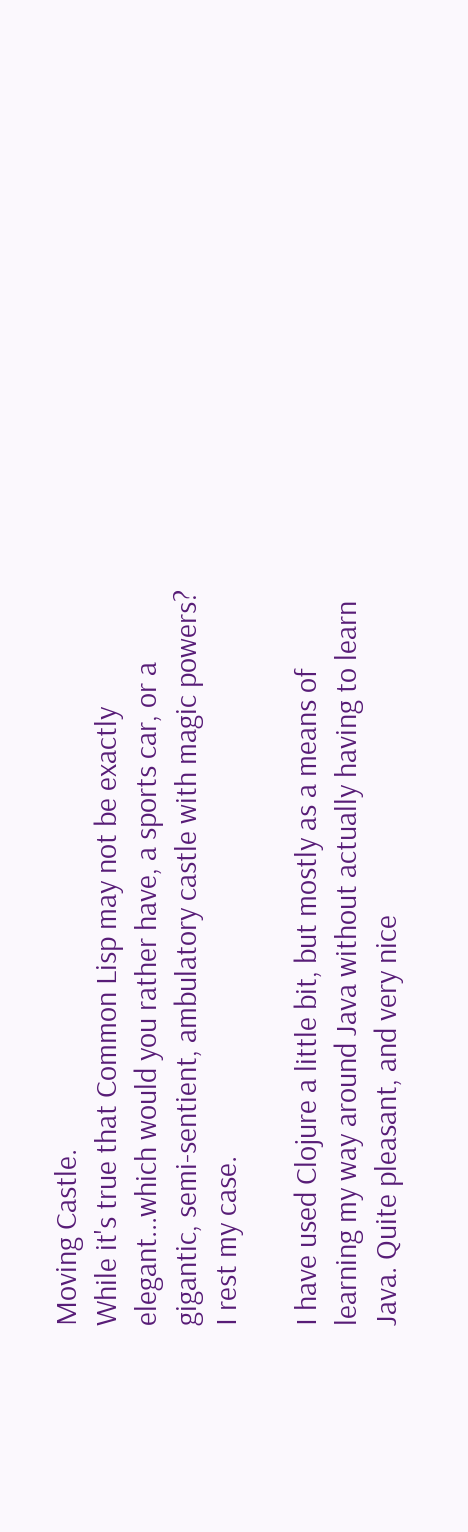Moving Castle.
While it's true that Common Lisp may not be exactly elegant...which would you rather have, a sports car, or a gigantic, semi-sentient, ambulatory castle with magic powers? I rest my case.

I have used Clojure a little bit, but mostly as a means of learning my way around Java without actually having to learn Java. Quite pleasant, and very nice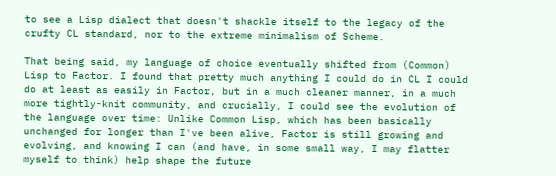to see a Lisp dialect that doesn't shackle itself to the legacy of the crufty CL standard, nor to the extreme minimalism of Scheme.

That being said, my language of choice eventually shifted from (Common) Lisp to Factor. I found that pretty much anything I could do in CL I could do at least as easily in Factor, but in a much cleaner manner, in a much more tightly-knit community, and crucially, I could see the evolution of the language over time: Unlike Common Lisp, which has been basically unchanged for longer than I've been alive, Factor is still growing and evolving, and knowing I can (and have, in some small way, I may flatter myself to think) help shape the future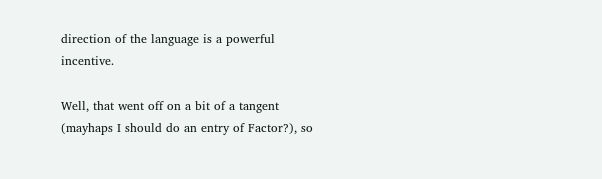direction of the language is a powerful incentive.

Well, that went off on a bit of a tangent (mayhaps I should do an entry of Factor?), so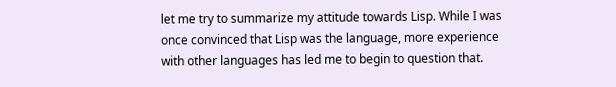let me try to summarize my attitude towards Lisp. While I was once convinced that Lisp was the language, more experience with other languages has led me to begin to question that.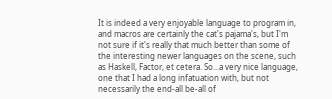It is indeed a very enjoyable language to program in, and macros are certainly the cat's pajama's, but I'm not sure if it's really that much better than some of the interesting newer languages on the scene, such as Haskell, Factor, et cetera. So...a very nice language, one that I had a long infatuation with, but not necessarily the end-all be-all of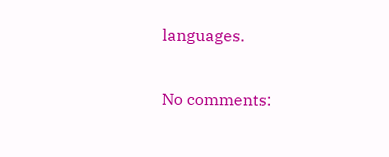languages.

No comments: